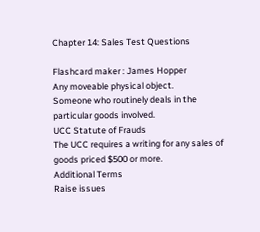Chapter 14: Sales Test Questions

Flashcard maker : James Hopper
Any moveable physical object.
Someone who routinely deals in the particular goods involved.
UCC Statute of Frauds
The UCC requires a writing for any sales of goods priced $500 or more.
Additional Terms
Raise issues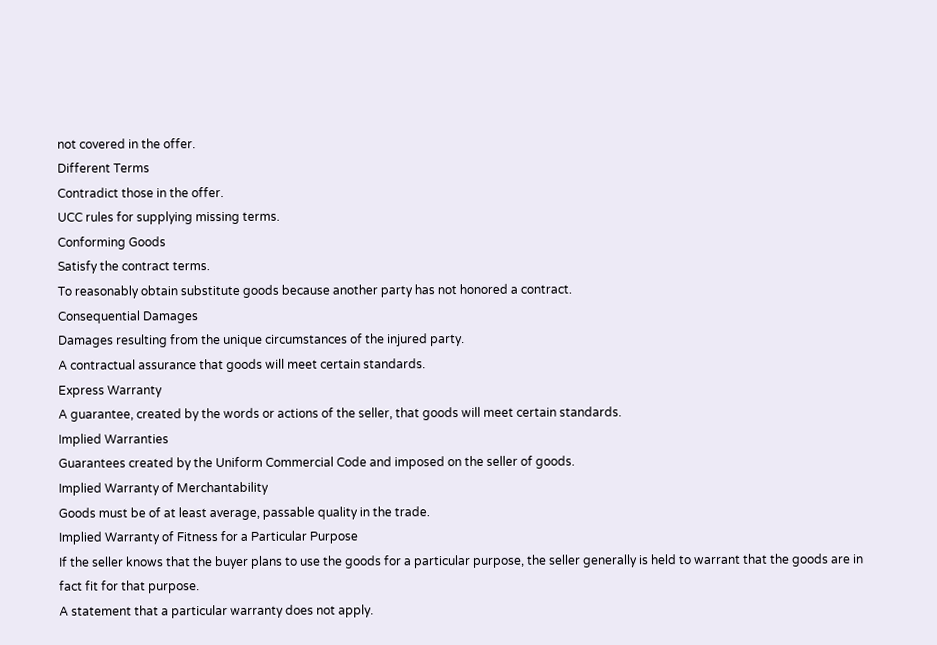not covered in the offer.
Different Terms
Contradict those in the offer.
UCC rules for supplying missing terms.
Conforming Goods
Satisfy the contract terms.
To reasonably obtain substitute goods because another party has not honored a contract.
Consequential Damages
Damages resulting from the unique circumstances of the injured party.
A contractual assurance that goods will meet certain standards.
Express Warranty
A guarantee, created by the words or actions of the seller, that goods will meet certain standards.
Implied Warranties
Guarantees created by the Uniform Commercial Code and imposed on the seller of goods.
Implied Warranty of Merchantability
Goods must be of at least average, passable quality in the trade.
Implied Warranty of Fitness for a Particular Purpose
If the seller knows that the buyer plans to use the goods for a particular purpose, the seller generally is held to warrant that the goods are in fact fit for that purpose.
A statement that a particular warranty does not apply.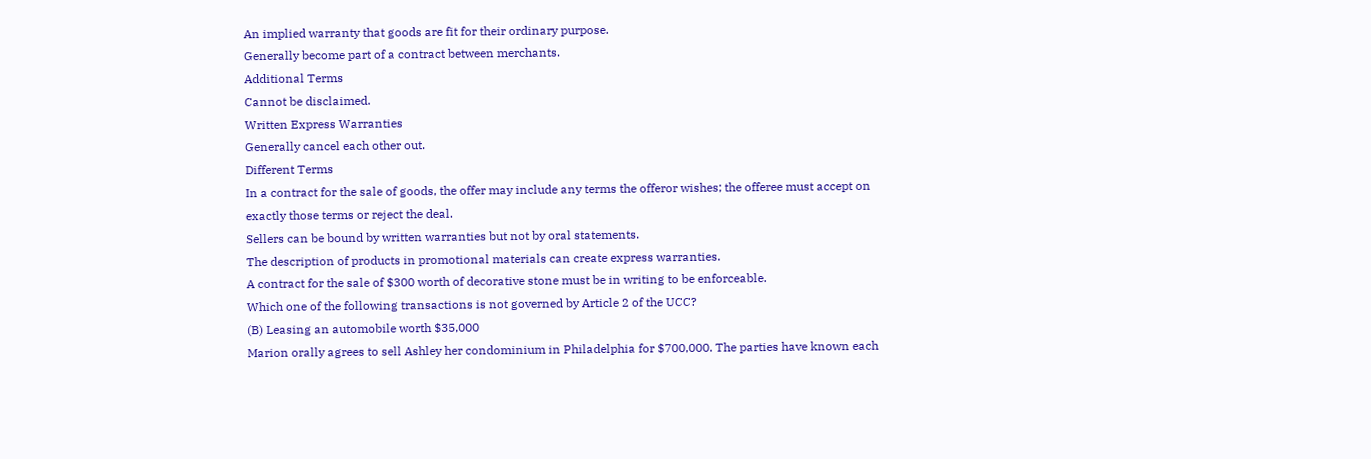An implied warranty that goods are fit for their ordinary purpose.
Generally become part of a contract between merchants.
Additional Terms
Cannot be disclaimed.
Written Express Warranties
Generally cancel each other out.
Different Terms
In a contract for the sale of goods, the offer may include any terms the offeror wishes; the offeree must accept on exactly those terms or reject the deal.
Sellers can be bound by written warranties but not by oral statements.
The description of products in promotional materials can create express warranties.
A contract for the sale of $300 worth of decorative stone must be in writing to be enforceable.
Which one of the following transactions is not governed by Article 2 of the UCC?
(B) Leasing an automobile worth $35,000
Marion orally agrees to sell Ashley her condominium in Philadelphia for $700,000. The parties have known each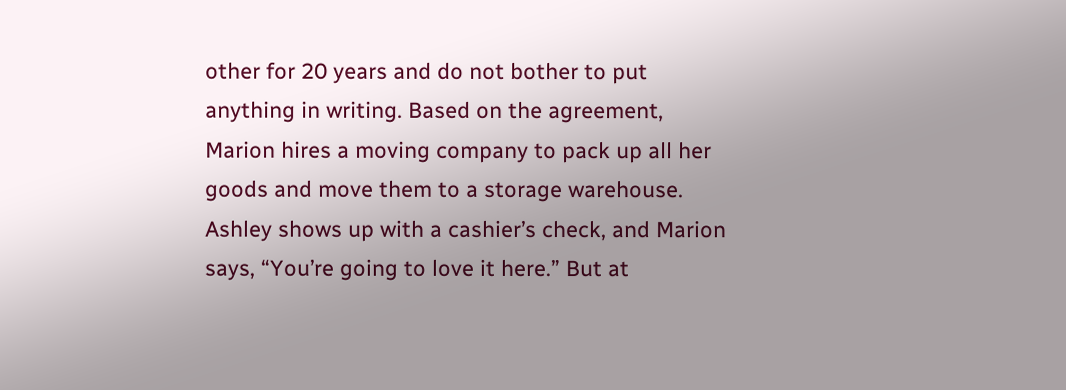other for 20 years and do not bother to put anything in writing. Based on the agreement, Marion hires a moving company to pack up all her goods and move them to a storage warehouse. Ashley shows up with a cashier’s check, and Marion says, “You’re going to love it here.” But at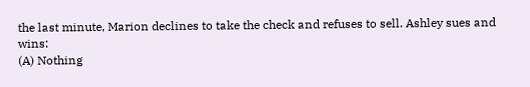the last minute, Marion declines to take the check and refuses to sell. Ashley sues and wins:
(A) Nothing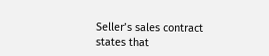Seller’s sales contract states that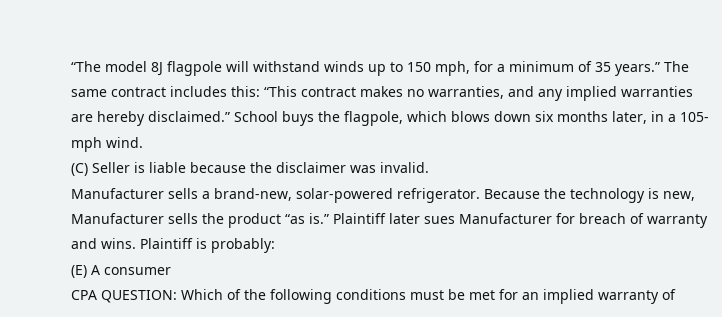“The model 8J flagpole will withstand winds up to 150 mph, for a minimum of 35 years.” The same contract includes this: “This contract makes no warranties, and any implied warranties are hereby disclaimed.” School buys the flagpole, which blows down six months later, in a 105-mph wind.
(C) Seller is liable because the disclaimer was invalid.
Manufacturer sells a brand-new, solar-powered refrigerator. Because the technology is new, Manufacturer sells the product “as is.” Plaintiff later sues Manufacturer for breach of warranty and wins. Plaintiff is probably:
(E) A consumer
CPA QUESTION: Which of the following conditions must be met for an implied warranty of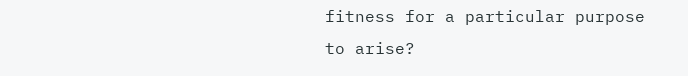fitness for a particular purpose to arise?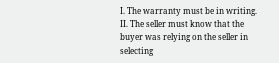I. The warranty must be in writing.
II. The seller must know that the buyer was relying on the seller in selecting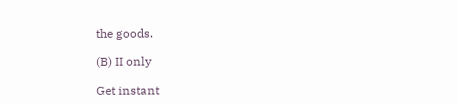the goods.

(B) II only

Get instant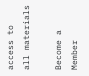access to
all materials

Become a Member